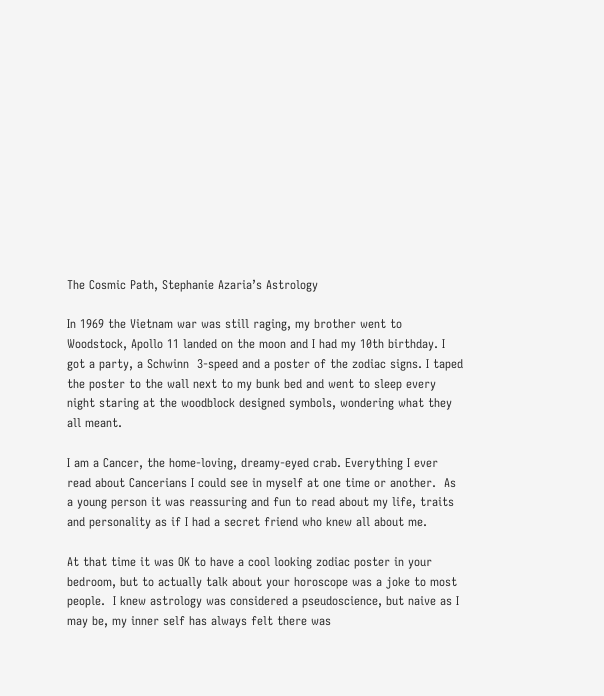The Cosmic Path, Stephanie Azaria’s Astrology

In 1969 the Vietnam war was still raging, my brother went to Woodstock, Apollo 11 landed on the moon and I had my 10th birthday. I got a party, a Schwinn  3-speed and a poster of the zodiac signs. I taped the poster to the wall next to my bunk bed and went to sleep every night staring at the woodblock designed symbols, wondering what they all meant.

I am a Cancer, the home-loving, dreamy-eyed crab. Everything I ever read about Cancerians I could see in myself at one time or another.  As a young person it was reassuring and fun to read about my life, traits and personality as if I had a secret friend who knew all about me.

At that time it was OK to have a cool looking zodiac poster in your bedroom, but to actually talk about your horoscope was a joke to most people.  I knew astrology was considered a pseudoscience, but naive as I may be, my inner self has always felt there was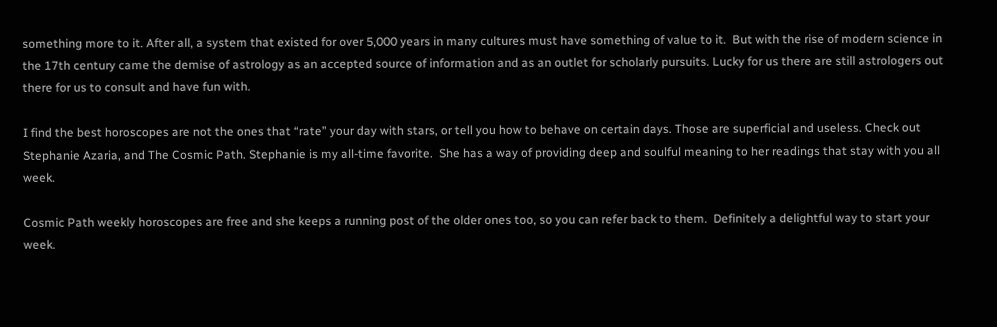something more to it. After all, a system that existed for over 5,000 years in many cultures must have something of value to it.  But with the rise of modern science in the 17th century came the demise of astrology as an accepted source of information and as an outlet for scholarly pursuits. Lucky for us there are still astrologers out   there for us to consult and have fun with.

I find the best horoscopes are not the ones that “rate” your day with stars, or tell you how to behave on certain days. Those are superficial and useless. Check out Stephanie Azaria, and The Cosmic Path. Stephanie is my all-time favorite.  She has a way of providing deep and soulful meaning to her readings that stay with you all week.

Cosmic Path weekly horoscopes are free and she keeps a running post of the older ones too, so you can refer back to them.  Definitely a delightful way to start your week.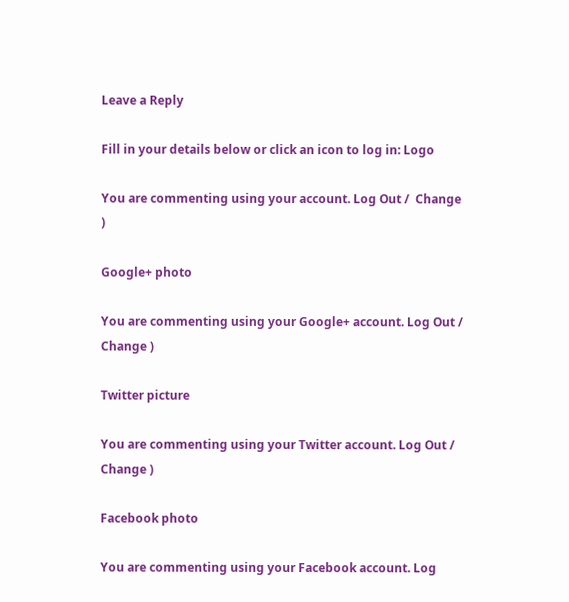Leave a Reply

Fill in your details below or click an icon to log in: Logo

You are commenting using your account. Log Out /  Change )

Google+ photo

You are commenting using your Google+ account. Log Out /  Change )

Twitter picture

You are commenting using your Twitter account. Log Out /  Change )

Facebook photo

You are commenting using your Facebook account. Log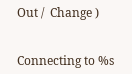Out /  Change )


Connecting to %s